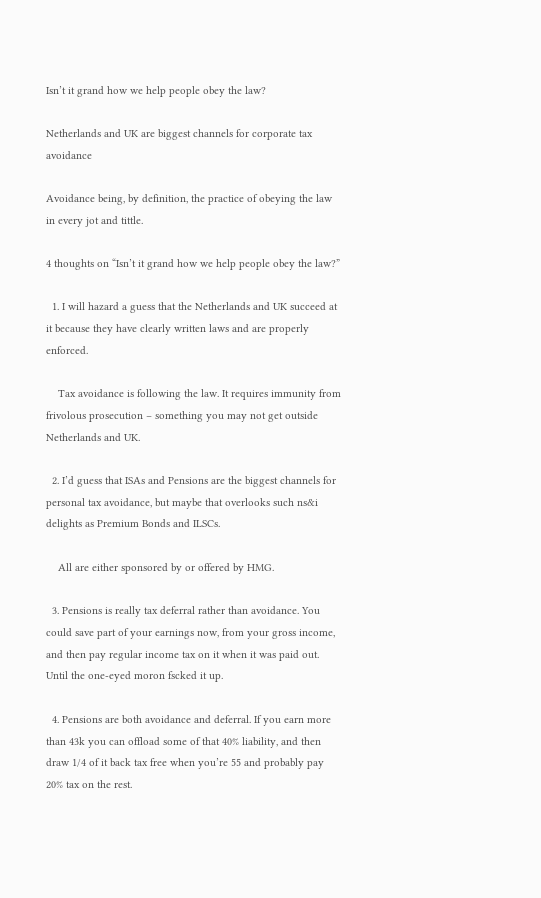Isn’t it grand how we help people obey the law?

Netherlands and UK are biggest channels for corporate tax avoidance

Avoidance being, by definition, the practice of obeying the law in every jot and tittle.

4 thoughts on “Isn’t it grand how we help people obey the law?”

  1. I will hazard a guess that the Netherlands and UK succeed at it because they have clearly written laws and are properly enforced.

    Tax avoidance is following the law. It requires immunity from frivolous prosecution – something you may not get outside Netherlands and UK.

  2. I’d guess that ISAs and Pensions are the biggest channels for personal tax avoidance, but maybe that overlooks such ns&i delights as Premium Bonds and ILSCs.

    All are either sponsored by or offered by HMG.

  3. Pensions is really tax deferral rather than avoidance. You could save part of your earnings now, from your gross income, and then pay regular income tax on it when it was paid out. Until the one-eyed moron fscked it up.

  4. Pensions are both avoidance and deferral. If you earn more than 43k you can offload some of that 40% liability, and then draw 1/4 of it back tax free when you’re 55 and probably pay 20% tax on the rest.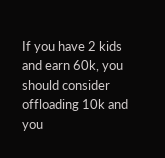If you have 2 kids and earn 60k, you should consider offloading 10k and you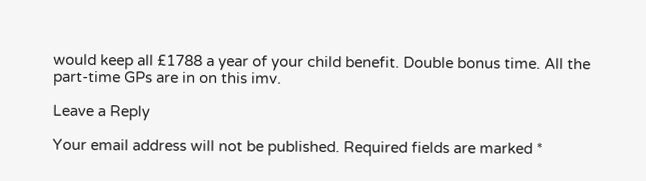would keep all £1788 a year of your child benefit. Double bonus time. All the part-time GPs are in on this imv.

Leave a Reply

Your email address will not be published. Required fields are marked *